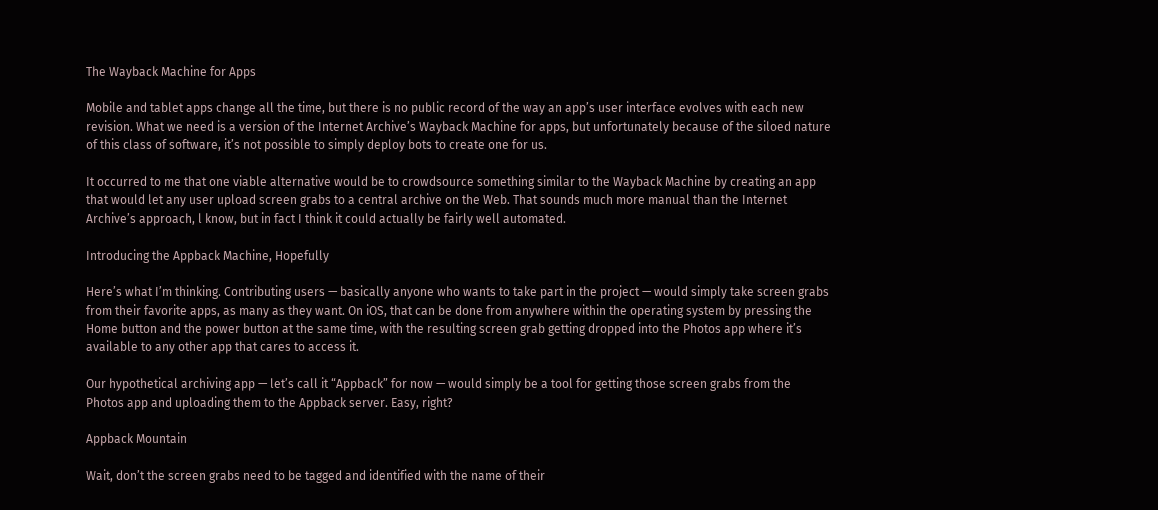The Wayback Machine for Apps

Mobile and tablet apps change all the time, but there is no public record of the way an app’s user interface evolves with each new revision. What we need is a version of the Internet Archive’s Wayback Machine for apps, but unfortunately because of the siloed nature of this class of software, it’s not possible to simply deploy bots to create one for us.

It occurred to me that one viable alternative would be to crowdsource something similar to the Wayback Machine by creating an app that would let any user upload screen grabs to a central archive on the Web. That sounds much more manual than the Internet Archive’s approach, l know, but in fact I think it could actually be fairly well automated.

Introducing the Appback Machine, Hopefully

Here’s what I’m thinking. Contributing users — basically anyone who wants to take part in the project — would simply take screen grabs from their favorite apps, as many as they want. On iOS, that can be done from anywhere within the operating system by pressing the Home button and the power button at the same time, with the resulting screen grab getting dropped into the Photos app where it’s available to any other app that cares to access it.

Our hypothetical archiving app — let’s call it “Appback” for now — would simply be a tool for getting those screen grabs from the Photos app and uploading them to the Appback server. Easy, right?

Appback Mountain

Wait, don’t the screen grabs need to be tagged and identified with the name of their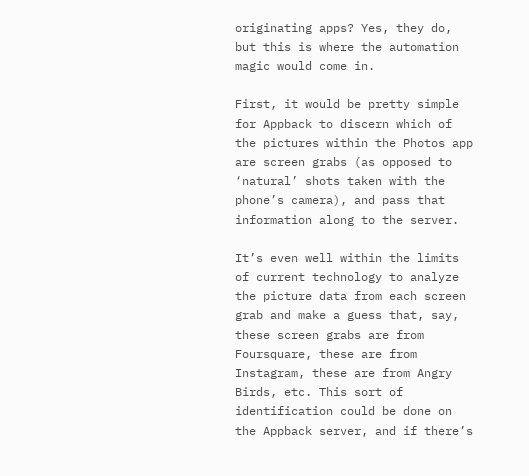originating apps? Yes, they do, but this is where the automation magic would come in.

First, it would be pretty simple for Appback to discern which of the pictures within the Photos app are screen grabs (as opposed to ‘natural’ shots taken with the phone’s camera), and pass that information along to the server.

It’s even well within the limits of current technology to analyze the picture data from each screen grab and make a guess that, say, these screen grabs are from Foursquare, these are from Instagram, these are from Angry Birds, etc. This sort of identification could be done on the Appback server, and if there’s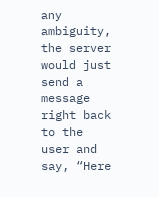any ambiguity, the server would just send a message right back to the user and say, “Here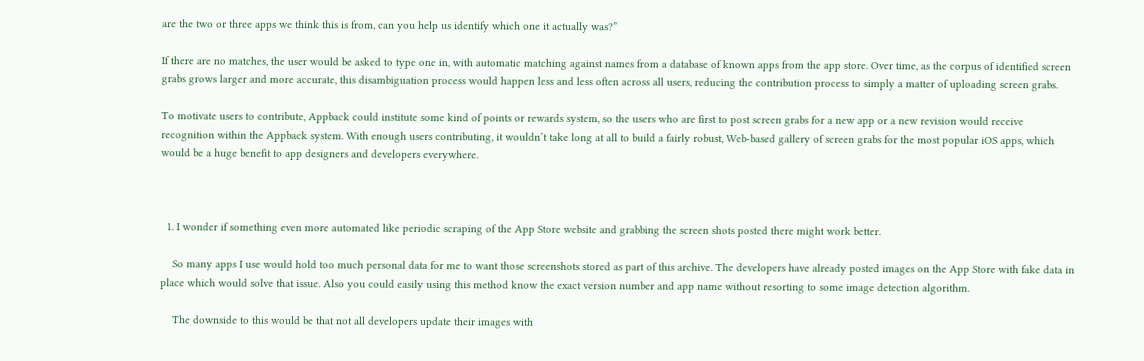are the two or three apps we think this is from, can you help us identify which one it actually was?”

If there are no matches, the user would be asked to type one in, with automatic matching against names from a database of known apps from the app store. Over time, as the corpus of identified screen grabs grows larger and more accurate, this disambiguation process would happen less and less often across all users, reducing the contribution process to simply a matter of uploading screen grabs.

To motivate users to contribute, Appback could institute some kind of points or rewards system, so the users who are first to post screen grabs for a new app or a new revision would receive recognition within the Appback system. With enough users contributing, it wouldn’t take long at all to build a fairly robust, Web-based gallery of screen grabs for the most popular iOS apps, which would be a huge benefit to app designers and developers everywhere.



  1. I wonder if something even more automated like periodic scraping of the App Store website and grabbing the screen shots posted there might work better.

    So many apps I use would hold too much personal data for me to want those screenshots stored as part of this archive. The developers have already posted images on the App Store with fake data in place which would solve that issue. Also you could easily using this method know the exact version number and app name without resorting to some image detection algorithm.

    The downside to this would be that not all developers update their images with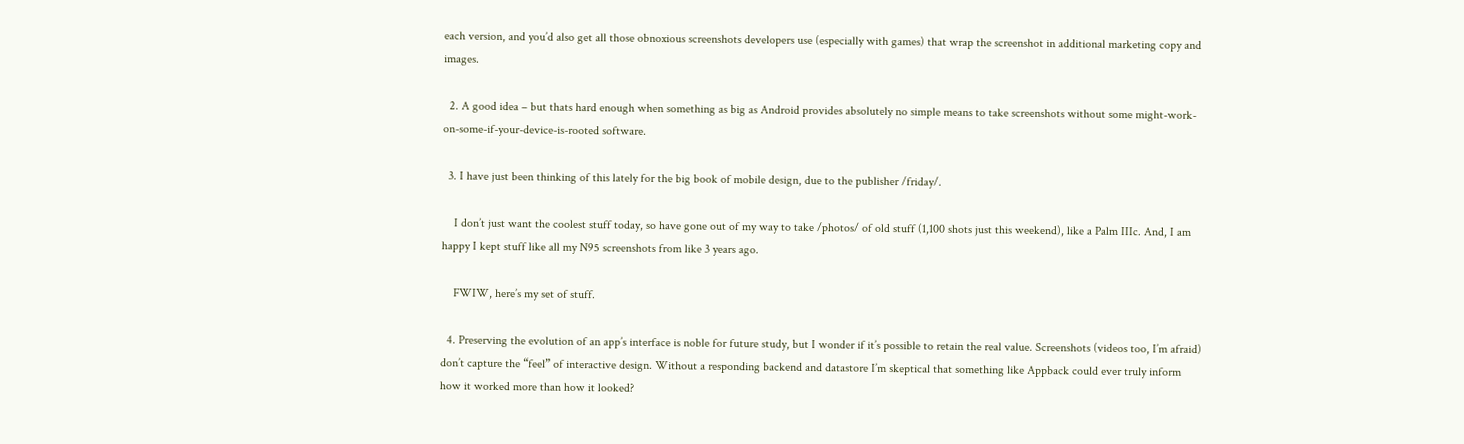each version, and you’d also get all those obnoxious screenshots developers use (especially with games) that wrap the screenshot in additional marketing copy and images.

  2. A good idea – but thats hard enough when something as big as Android provides absolutely no simple means to take screenshots without some might-work-on-some-if-your-device-is-rooted software.

  3. I have just been thinking of this lately for the big book of mobile design, due to the publisher /friday/.

    I don’t just want the coolest stuff today, so have gone out of my way to take /photos/ of old stuff (1,100 shots just this weekend), like a Palm IIIc. And, I am happy I kept stuff like all my N95 screenshots from like 3 years ago.

    FWIW, here’s my set of stuff.

  4. Preserving the evolution of an app’s interface is noble for future study, but I wonder if it’s possible to retain the real value. Screenshots (videos too, I’m afraid) don’t capture the “feel” of interactive design. Without a responding backend and datastore I’m skeptical that something like Appback could ever truly inform how it worked more than how it looked?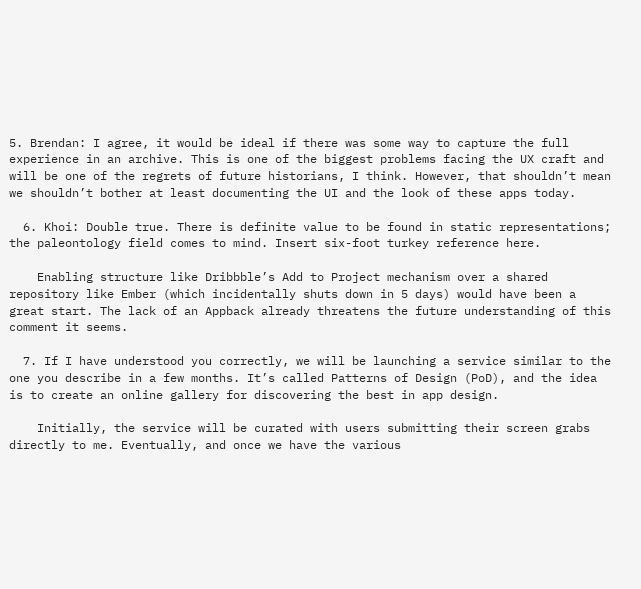5. Brendan: I agree, it would be ideal if there was some way to capture the full experience in an archive. This is one of the biggest problems facing the UX craft and will be one of the regrets of future historians, I think. However, that shouldn’t mean we shouldn’t bother at least documenting the UI and the look of these apps today.

  6. Khoi: Double true. There is definite value to be found in static representations; the paleontology field comes to mind. Insert six-foot turkey reference here.

    Enabling structure like Dribbble’s Add to Project mechanism over a shared repository like Ember (which incidentally shuts down in 5 days) would have been a great start. The lack of an Appback already threatens the future understanding of this comment it seems.

  7. If I have understood you correctly, we will be launching a service similar to the one you describe in a few months. It’s called Patterns of Design (PoD), and the idea is to create an online gallery for discovering the best in app design.

    Initially, the service will be curated with users submitting their screen grabs directly to me. Eventually, and once we have the various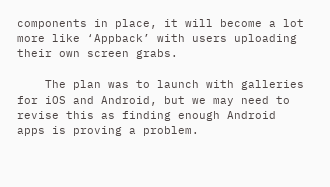components in place, it will become a lot more like ‘Appback’ with users uploading their own screen grabs.

    The plan was to launch with galleries for iOS and Android, but we may need to revise this as finding enough Android apps is proving a problem.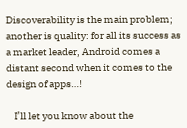Discoverability is the main problem; another is quality: for all its success as a market leader, Android comes a distant second when it comes to the design of apps…!

    I’ll let you know about the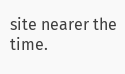site nearer the time.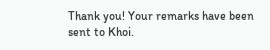Thank you! Your remarks have been sent to Khoi.